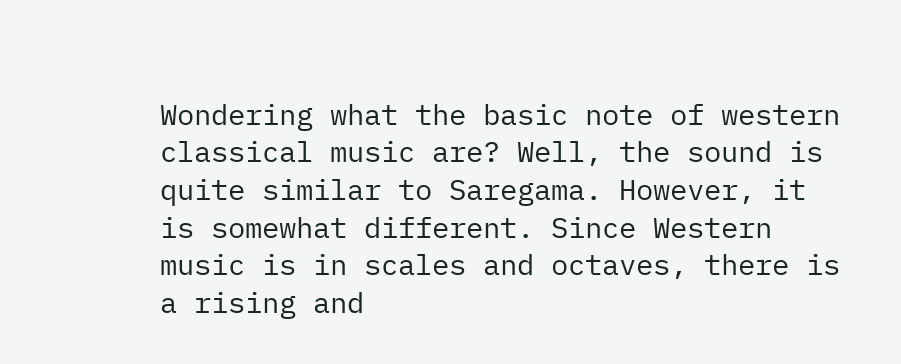Wondering what the basic note of western classical music are? Well, the sound is quite similar to Saregama. However, it is somewhat different. Since Western music is in scales and octaves, there is a rising and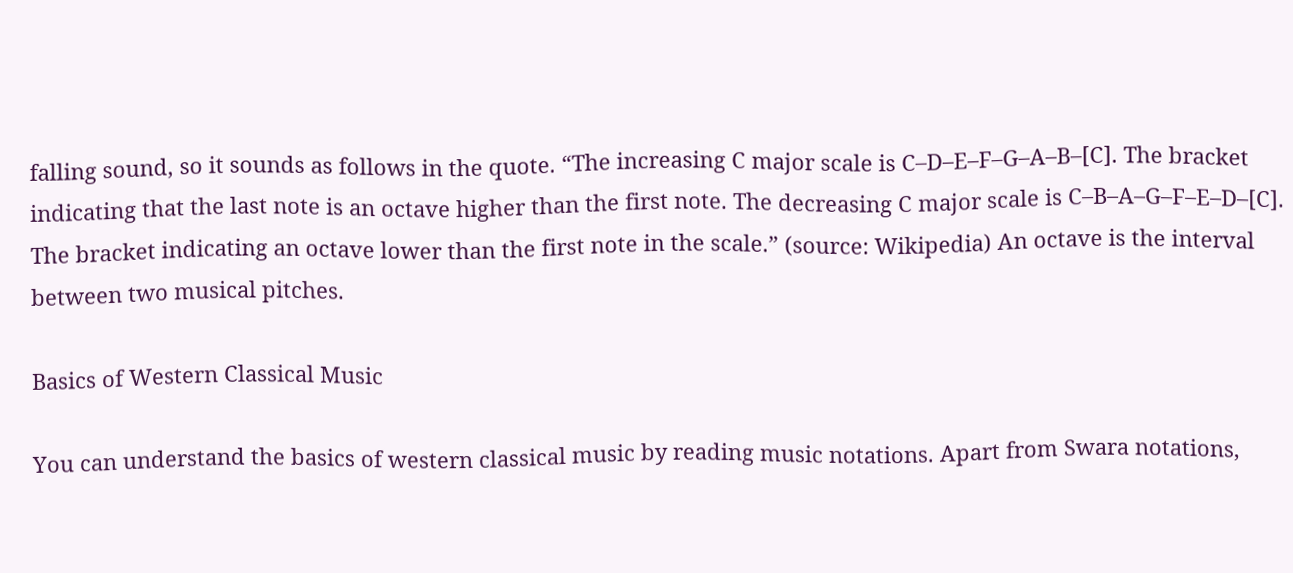falling sound, so it sounds as follows in the quote. “The increasing C major scale is C–D–E–F–G–A–B–[C]. The bracket indicating that the last note is an octave higher than the first note. The decreasing C major scale is C–B–A–G–F–E–D–[C]. The bracket indicating an octave lower than the first note in the scale.” (source: Wikipedia) An octave is the interval between two musical pitches.

Basics of Western Classical Music

You can understand the basics of western classical music by reading music notations. Apart from Swara notations,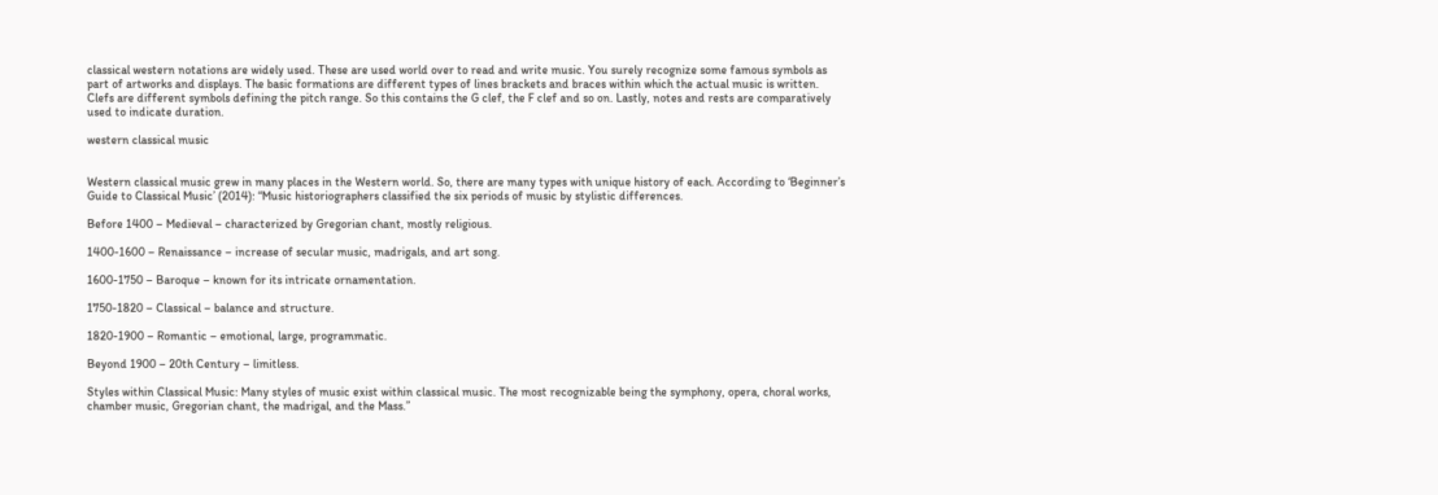classical western notations are widely used. These are used world over to read and write music. You surely recognize some famous symbols as part of artworks and displays. The basic formations are different types of lines brackets and braces within which the actual music is written. Clefs are different symbols defining the pitch range. So this contains the G clef, the F clef and so on. Lastly, notes and rests are comparatively used to indicate duration.

western classical music


Western classical music grew in many places in the Western world. So, there are many types with unique history of each. According to ‘Beginner’s Guide to Classical Music’ (2014): “Music historiographers classified the six periods of music by stylistic differences.

Before 1400 – Medieval – characterized by Gregorian chant, mostly religious.

1400-1600 – Renaissance – increase of secular music, madrigals, and art song.

1600-1750 – Baroque – known for its intricate ornamentation.

1750-1820 – Classical – balance and structure.

1820-1900 – Romantic – emotional, large, programmatic.

Beyond 1900 – 20th Century – limitless.

Styles within Classical Music: Many styles of music exist within classical music. The most recognizable being the symphony, opera, choral works, chamber music, Gregorian chant, the madrigal, and the Mass.”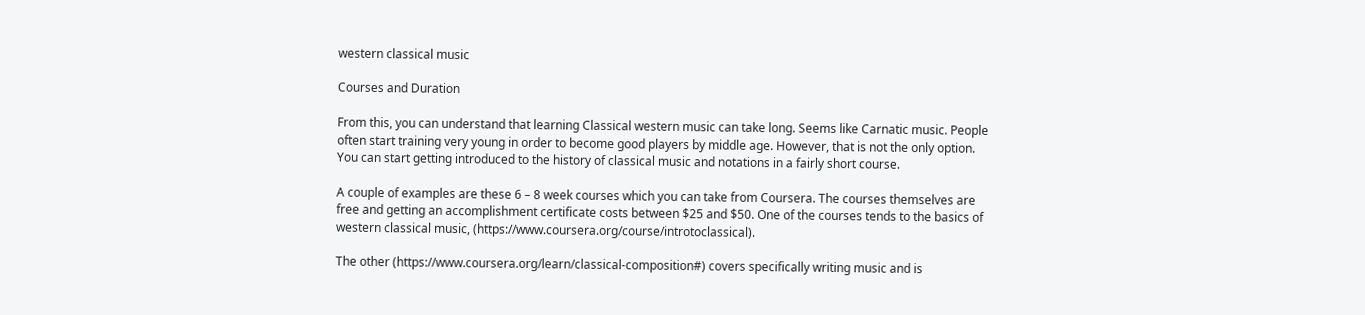western classical music

Courses and Duration

From this, you can understand that learning Classical western music can take long. Seems like Carnatic music. People often start training very young in order to become good players by middle age. However, that is not the only option. You can start getting introduced to the history of classical music and notations in a fairly short course.

A couple of examples are these 6 – 8 week courses which you can take from Coursera. The courses themselves are free and getting an accomplishment certificate costs between $25 and $50. One of the courses tends to the basics of western classical music, (https://www.coursera.org/course/introtoclassical).

The other (https://www.coursera.org/learn/classical-composition#) covers specifically writing music and is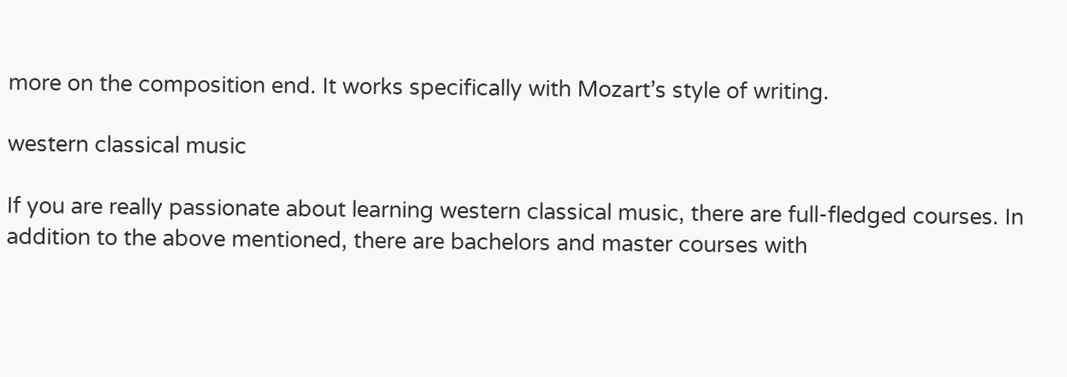more on the composition end. It works specifically with Mozart’s style of writing.

western classical music

If you are really passionate about learning western classical music, there are full-fledged courses. In addition to the above mentioned, there are bachelors and master courses with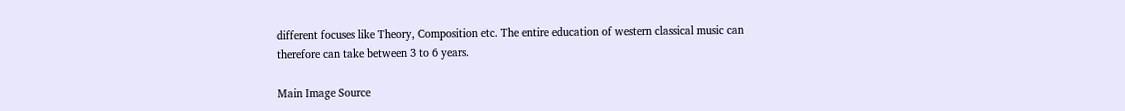different focuses like Theory, Composition etc. The entire education of western classical music can therefore can take between 3 to 6 years.

Main Image Source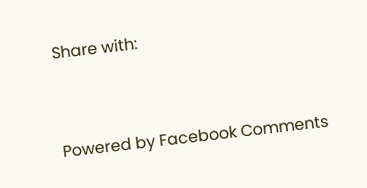Share with:



Powered by Facebook Comments